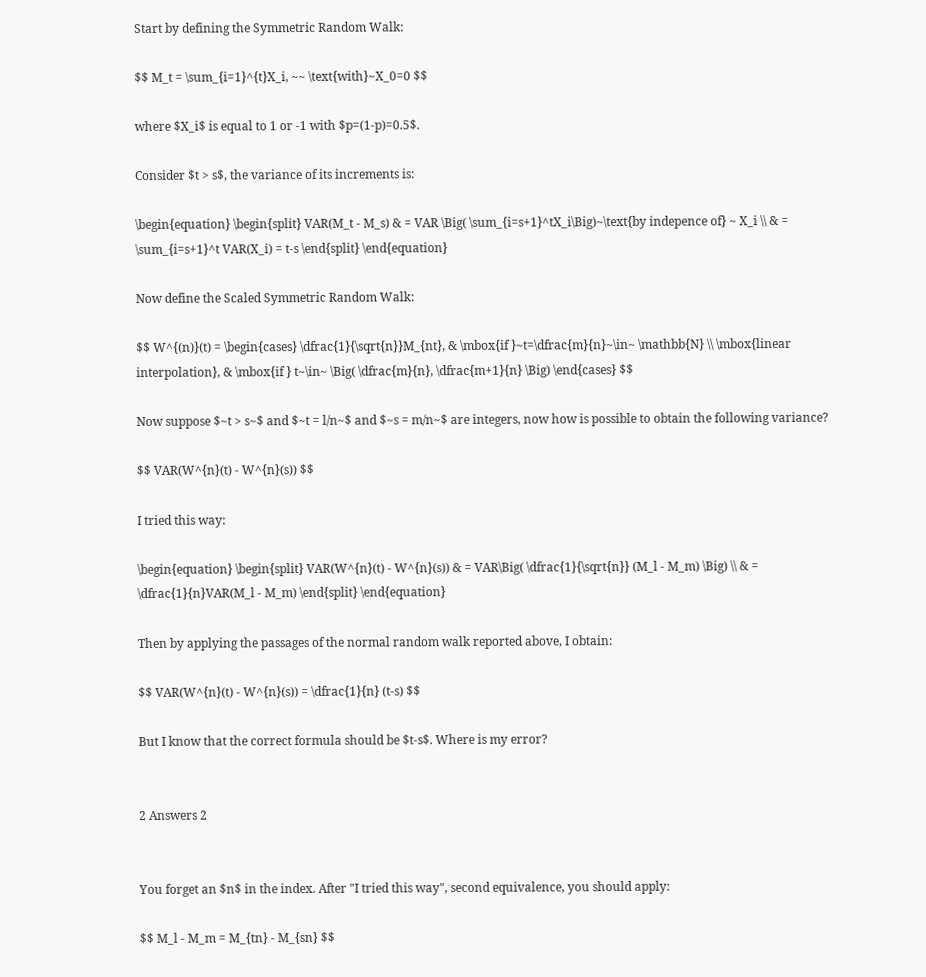Start by defining the Symmetric Random Walk:

$$ M_t = \sum_{i=1}^{t}X_i, ~~ \text{with}~X_0=0 $$

where $X_i$ is equal to 1 or -1 with $p=(1-p)=0.5$.

Consider $t > s$, the variance of its increments is:

\begin{equation} \begin{split} VAR(M_t - M_s) & = VAR \Big( \sum_{i=s+1}^tX_i\Big)~\text{by indepence of} ~ X_i \\ & = \sum_{i=s+1}^t VAR(X_i) = t-s \end{split} \end{equation}

Now define the Scaled Symmetric Random Walk:

$$ W^{(n)}(t) = \begin{cases} \dfrac{1}{\sqrt{n}}M_{nt}, & \mbox{if }~t=\dfrac{m}{n}~\in~ \mathbb{N} \\ \mbox{linear interpolation}, & \mbox{if } t~\in~ \Big( \dfrac{m}{n}, \dfrac{m+1}{n} \Big) \end{cases} $$

Now suppose $~t > s~$ and $~t = l/n~$ and $~s = m/n~$ are integers, now how is possible to obtain the following variance?

$$ VAR(W^{n}(t) - W^{n}(s)) $$

I tried this way:

\begin{equation} \begin{split} VAR(W^{n}(t) - W^{n}(s)) & = VAR\Big( \dfrac{1}{\sqrt{n}} (M_l - M_m) \Big) \\ & = \dfrac{1}{n}VAR(M_l - M_m) \end{split} \end{equation}

Then by applying the passages of the normal random walk reported above, I obtain:

$$ VAR(W^{n}(t) - W^{n}(s)) = \dfrac{1}{n} (t-s) $$

But I know that the correct formula should be $t-s$. Where is my error?


2 Answers 2


You forget an $n$ in the index. After "I tried this way", second equivalence, you should apply:

$$ M_l - M_m = M_{tn} - M_{sn} $$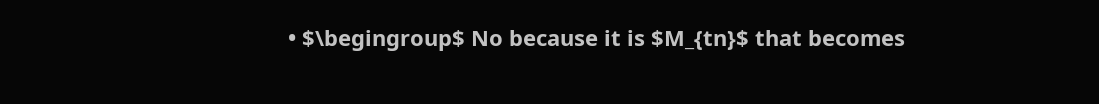• $\begingroup$ No because it is $M_{tn}$ that becomes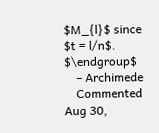$M_{l}$ since $t = l/n$. $\endgroup$
    – Archimede
    Commented Aug 30,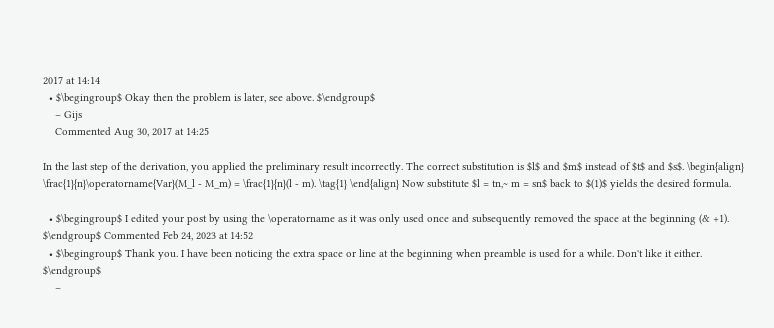2017 at 14:14
  • $\begingroup$ Okay then the problem is later, see above. $\endgroup$
    – Gijs
    Commented Aug 30, 2017 at 14:25

In the last step of the derivation, you applied the preliminary result incorrectly. The correct substitution is $l$ and $m$ instead of $t$ and $s$. \begin{align} \frac{1}{n}\operatorname{Var}(M_l - M_m) = \frac{1}{n}(l - m). \tag{1} \end{align} Now substitute $l = tn,~ m = sn$ back to $(1)$ yields the desired formula.

  • $\begingroup$ I edited your post by using the \operatorname as it was only used once and subsequently removed the space at the beginning (& +1). $\endgroup$ Commented Feb 24, 2023 at 14:52
  • $\begingroup$ Thank you. I have been noticing the extra space or line at the beginning when preamble is used for a while. Don't like it either. $\endgroup$
    –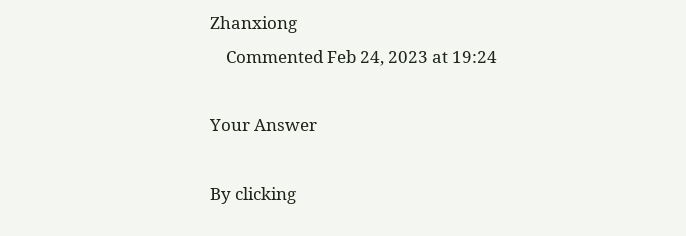Zhanxiong
    Commented Feb 24, 2023 at 19:24

Your Answer

By clicking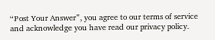“Post Your Answer”, you agree to our terms of service and acknowledge you have read our privacy policy.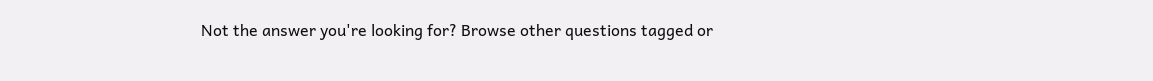Not the answer you're looking for? Browse other questions tagged or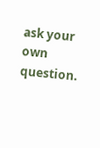ask your own question.